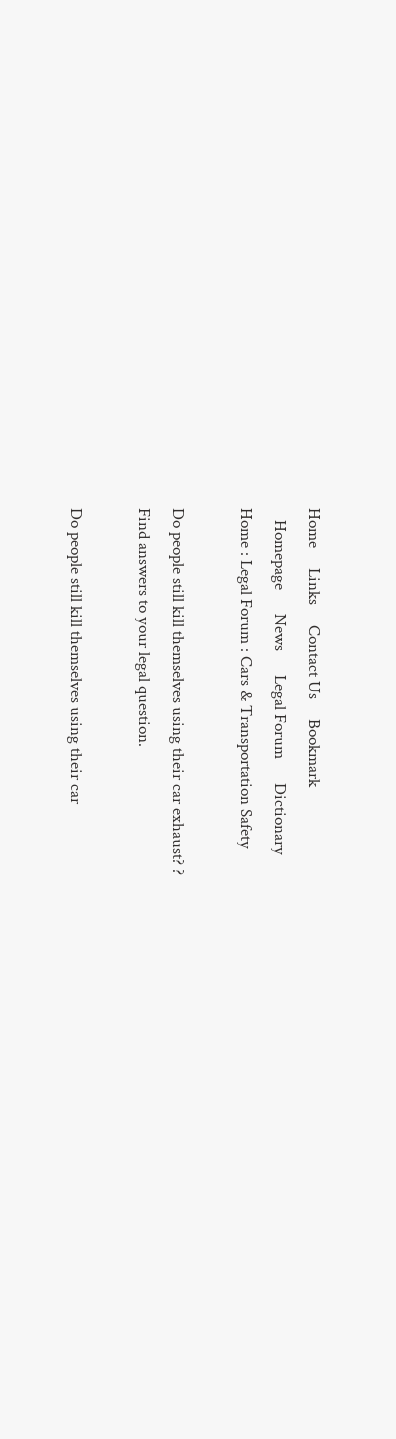Home     Links     Contact Us     Bookmark
   Homepage      News      Legal Forum      Dictionary
Home : Legal Forum : Cars & Transportation Safety

Do people still kill themselves using their car exhaust? ?
Find answers to your legal question.

Do people still kill themselves using their car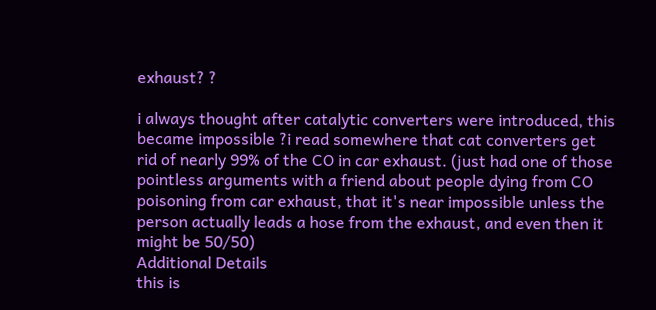exhaust? ?

i always thought after catalytic converters were introduced, this became impossible ?i read somewhere that cat converters get rid of nearly 99% of the CO in car exhaust. (just had one of those pointless arguments with a friend about people dying from CO poisoning from car exhaust, that it's near impossible unless the person actually leads a hose from the exhaust, and even then it might be 50/50)
Additional Details
this is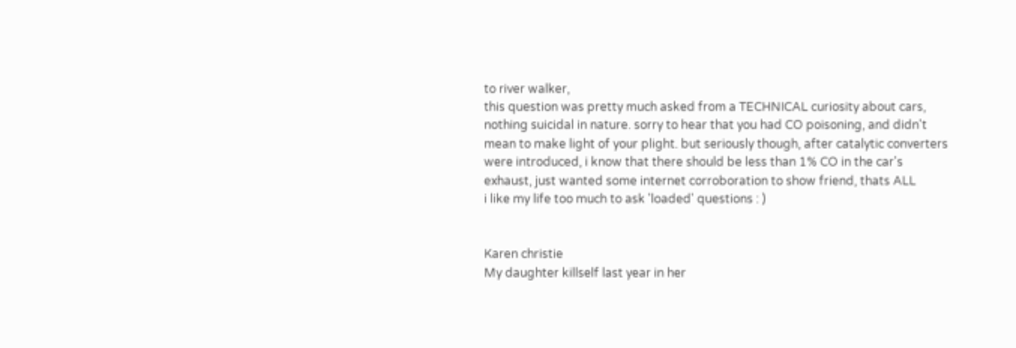to river walker,
this question was pretty much asked from a TECHNICAL curiosity about cars, nothing suicidal in nature. sorry to hear that you had CO poisoning, and didn't mean to make light of your plight. but seriously though, after catalytic converters were introduced, i know that there should be less than 1% CO in the car's exhaust, just wanted some internet corroboration to show friend, thats ALL
i like my life too much to ask 'loaded' questions : )


Karen christie
My daughter killself last year in her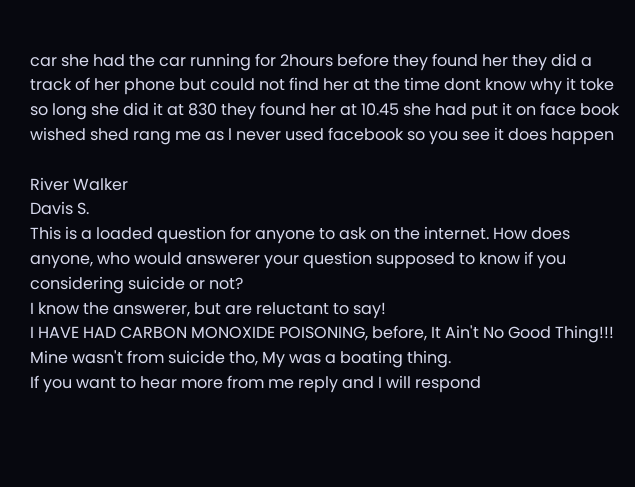car she had the car running for 2hours before they found her they did a track of her phone but could not find her at the time dont know why it toke so long she did it at 830 they found her at 10.45 she had put it on face book wished shed rang me as l never used facebook so you see it does happen

River Walker
Davis S.
This is a loaded question for anyone to ask on the internet. How does anyone, who would answerer your question supposed to know if you considering suicide or not?
I know the answerer, but are reluctant to say!
I HAVE HAD CARBON MONOXIDE POISONING, before, It Ain't No Good Thing!!! Mine wasn't from suicide tho, My was a boating thing.
If you want to hear more from me reply and I will respond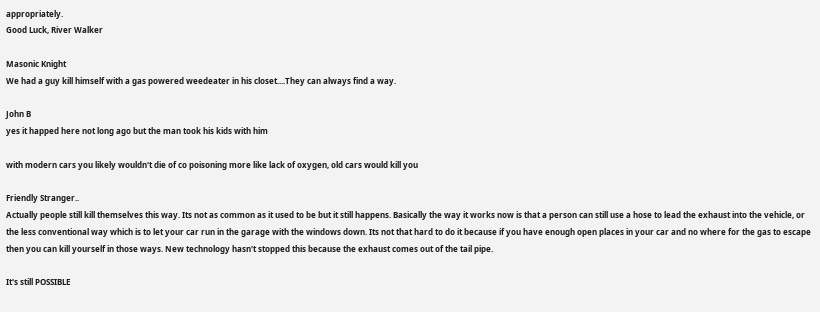appropriately.
Good Luck, River Walker

Masonic Knight
We had a guy kill himself with a gas powered weedeater in his closet....They can always find a way.

John B
yes it happed here not long ago but the man took his kids with him

with modern cars you likely wouldn't die of co poisoning more like lack of oxygen, old cars would kill you

Friendly Stranger..
Actually people still kill themselves this way. Its not as common as it used to be but it still happens. Basically the way it works now is that a person can still use a hose to lead the exhaust into the vehicle, or the less conventional way which is to let your car run in the garage with the windows down. Its not that hard to do it because if you have enough open places in your car and no where for the gas to escape then you can kill yourself in those ways. New technology hasn't stopped this because the exhaust comes out of the tail pipe.

It's still POSSIBLE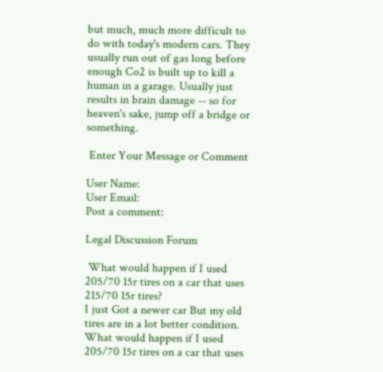but much, much more difficult to do with today's modern cars. They usually run out of gas long before enough Co2 is built up to kill a human in a garage. Usually just results in brain damage -- so for heaven's sake, jump off a bridge or something.

 Enter Your Message or Comment

User Name:
User Email:
Post a comment:

Legal Discussion Forum

 What would happen if I used 205/70 15r tires on a car that uses 215/70 15r tires?
I just Got a newer car But my old tires are in a lot better condition. What would happen if I used 205/70 15r tires on a car that uses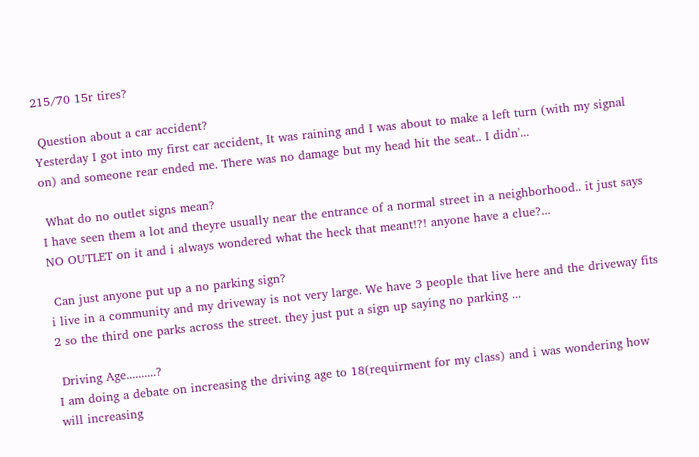215/70 15r tires?

 Question about a car accident?
Yesterday I got into my first car accident, It was raining and I was about to make a left turn (with my signal on) and someone rear ended me. There was no damage but my head hit the seat.. I didn'...

 What do no outlet signs mean?
I have seen them a lot and theyre usually near the entrance of a normal street in a neighborhood.. it just says NO OUTLET on it and i always wondered what the heck that meant!?! anyone have a clue?...

 Can just anyone put up a no parking sign?
i live in a community and my driveway is not very large. We have 3 people that live here and the driveway fits 2 so the third one parks across the street. they just put a sign up saying no parking ...

 Driving Age..........?
I am doing a debate on increasing the driving age to 18(requirment for my class) and i was wondering how will increasing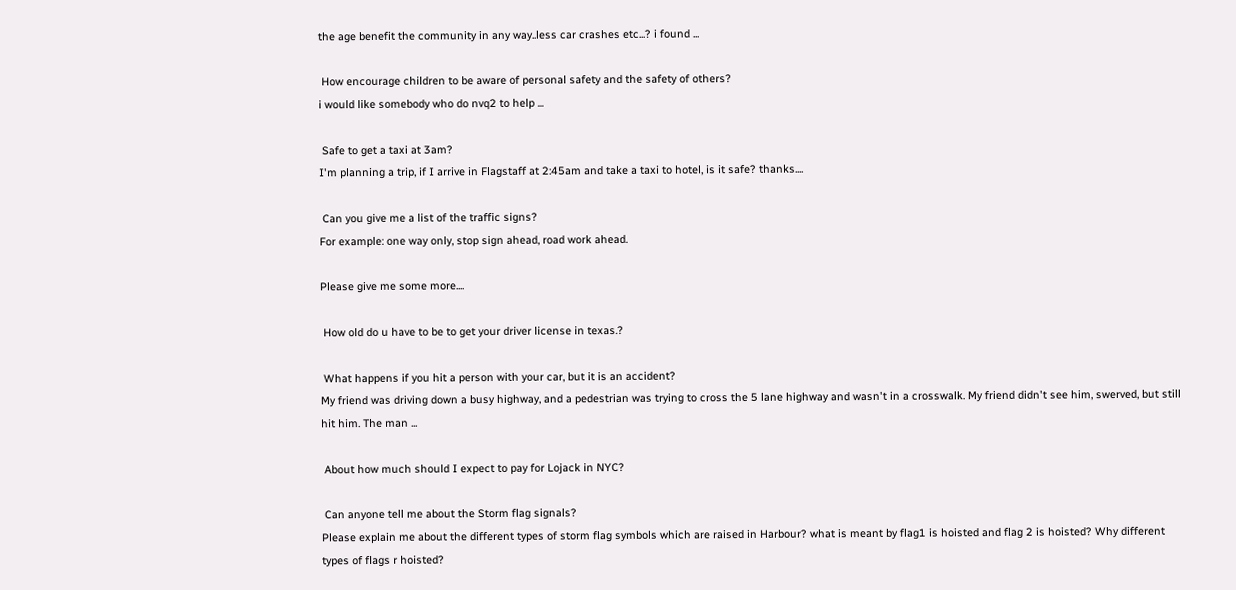the age benefit the community in any way..less car crashes etc...? i found ...

 How encourage children to be aware of personal safety and the safety of others?
i would like somebody who do nvq2 to help ...

 Safe to get a taxi at 3am?
I'm planning a trip, if I arrive in Flagstaff at 2:45am and take a taxi to hotel, is it safe? thanks....

 Can you give me a list of the traffic signs?
For example: one way only, stop sign ahead, road work ahead.

Please give me some more....

 How old do u have to be to get your driver license in texas.?

 What happens if you hit a person with your car, but it is an accident?
My friend was driving down a busy highway, and a pedestrian was trying to cross the 5 lane highway and wasn't in a crosswalk. My friend didn't see him, swerved, but still hit him. The man ...

 About how much should I expect to pay for Lojack in NYC?

 Can anyone tell me about the Storm flag signals?
Please explain me about the different types of storm flag symbols which are raised in Harbour? what is meant by flag1 is hoisted and flag 2 is hoisted? Why different types of flags r hoisted?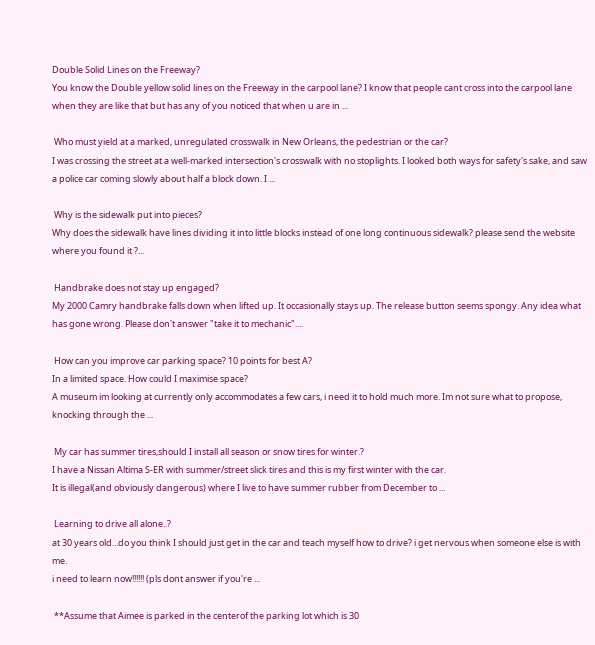Double Solid Lines on the Freeway?
You know the Double yellow solid lines on the Freeway in the carpool lane? I know that people cant cross into the carpool lane when they are like that but has any of you noticed that when u are in ...

 Who must yield at a marked, unregulated crosswalk in New Orleans, the pedestrian or the car?
I was crossing the street at a well-marked intersection's crosswalk with no stoplights. I looked both ways for safety's sake, and saw a police car coming slowly about half a block down. I ...

 Why is the sidewalk put into pieces?
Why does the sidewalk have lines dividing it into little blocks instead of one long continuous sidewalk? please send the website where you found it ?...

 Handbrake does not stay up engaged?
My 2000 Camry handbrake falls down when lifted up. It occasionally stays up. The release button seems spongy. Any idea what has gone wrong. Please don't answer "take it to mechanic"....

 How can you improve car parking space? 10 points for best A?
In a limited space. How could I maximise space?
A museum im looking at currently only accommodates a few cars, i need it to hold much more. Im not sure what to propose, knocking through the ...

 My car has summer tires,should I install all season or snow tires for winter.?
I have a Nissan Altima S-ER with summer/street slick tires and this is my first winter with the car.
It is illegal(and obviously dangerous) where I live to have summer rubber from December to ...

 Learning to drive all alone..?
at 30 years old...do you think I should just get in the car and teach myself how to drive? i get nervous when someone else is with me.
i need to learn now!!!!!! (pls dont answer if you're ...

 **Assume that Aimee is parked in the centerof the parking lot which is 30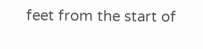feet from the start of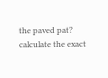the paved pat?
calculate the exact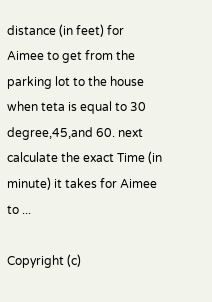distance (in feet) for Aimee to get from the parking lot to the house when teta is equal to 30 degree,45,and 60. next calculate the exact Time (in minute) it takes for Aimee to ...

Copyright (c)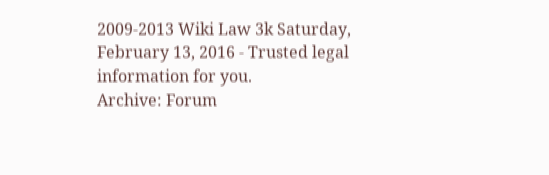2009-2013 Wiki Law 3k Saturday, February 13, 2016 - Trusted legal information for you.
Archive: Forum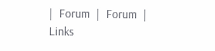|  Forum  |  Forum  |  Links